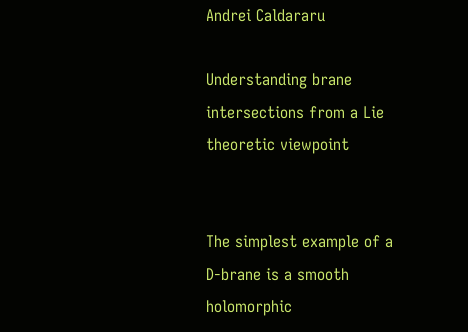Andrei Caldararu

Understanding brane intersections from a Lie theoretic viewpoint


The simplest example of a D-brane is a smooth holomorphic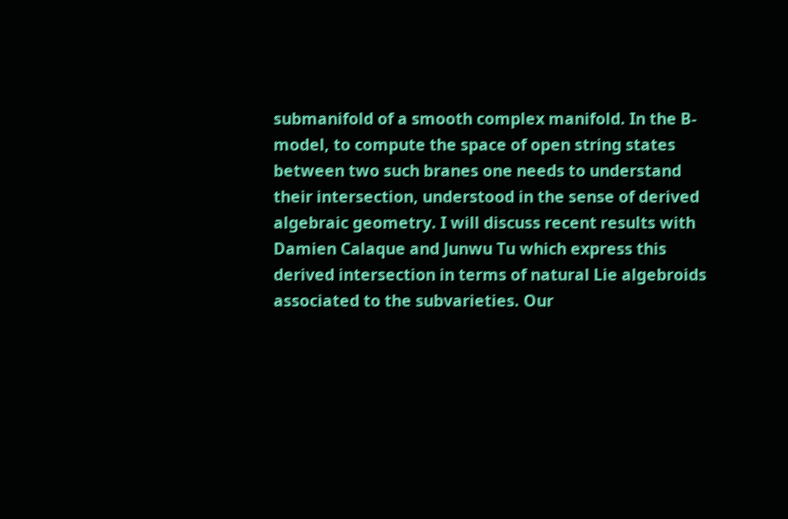submanifold of a smooth complex manifold. In the B-model, to compute the space of open string states between two such branes one needs to understand their intersection, understood in the sense of derived algebraic geometry. I will discuss recent results with Damien Calaque and Junwu Tu which express this derived intersection in terms of natural Lie algebroids associated to the subvarieties. Our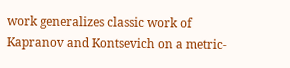work generalizes classic work of Kapranov and Kontsevich on a metric-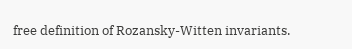free definition of Rozansky-Witten invariants.